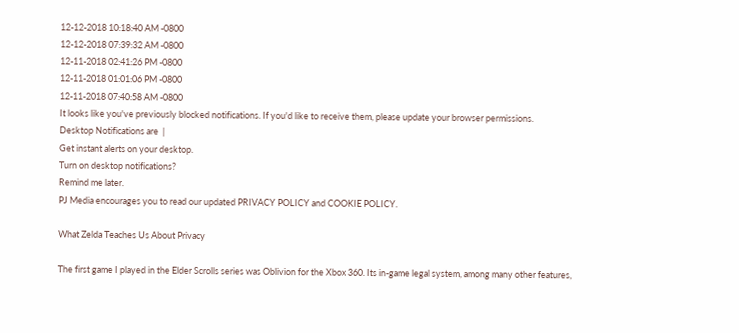12-12-2018 10:18:40 AM -0800
12-12-2018 07:39:32 AM -0800
12-11-2018 02:41:26 PM -0800
12-11-2018 01:01:06 PM -0800
12-11-2018 07:40:58 AM -0800
It looks like you've previously blocked notifications. If you'd like to receive them, please update your browser permissions.
Desktop Notifications are  |
Get instant alerts on your desktop.
Turn on desktop notifications?
Remind me later.
PJ Media encourages you to read our updated PRIVACY POLICY and COOKIE POLICY.

What Zelda Teaches Us About Privacy

The first game I played in the Elder Scrolls series was Oblivion for the Xbox 360. Its in-game legal system, among many other features,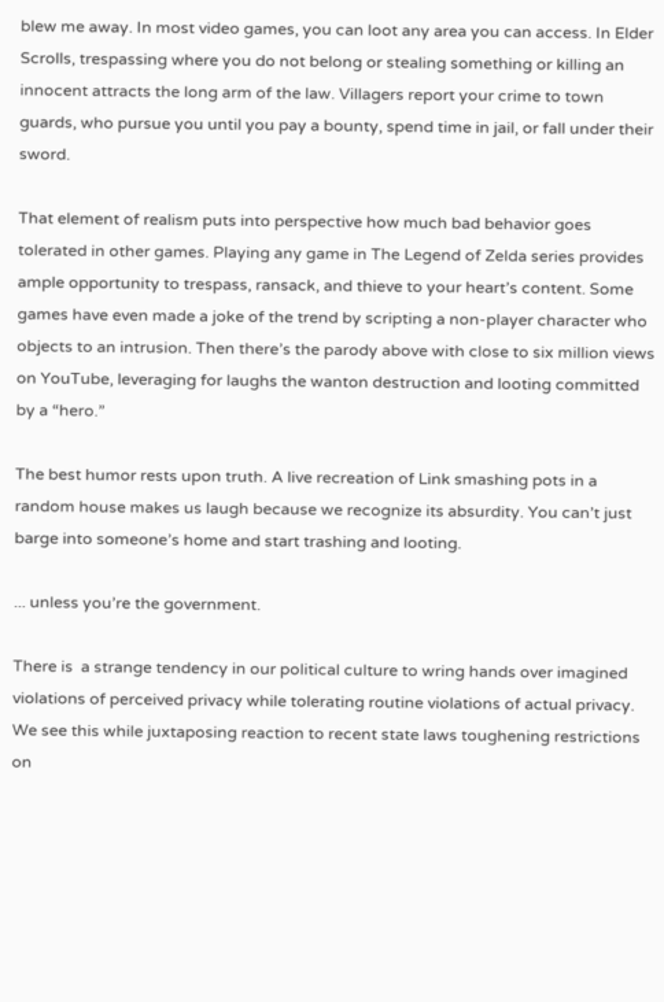blew me away. In most video games, you can loot any area you can access. In Elder Scrolls, trespassing where you do not belong or stealing something or killing an innocent attracts the long arm of the law. Villagers report your crime to town guards, who pursue you until you pay a bounty, spend time in jail, or fall under their sword.

That element of realism puts into perspective how much bad behavior goes tolerated in other games. Playing any game in The Legend of Zelda series provides ample opportunity to trespass, ransack, and thieve to your heart’s content. Some games have even made a joke of the trend by scripting a non-player character who objects to an intrusion. Then there’s the parody above with close to six million views on YouTube, leveraging for laughs the wanton destruction and looting committed by a “hero.”

The best humor rests upon truth. A live recreation of Link smashing pots in a random house makes us laugh because we recognize its absurdity. You can’t just barge into someone’s home and start trashing and looting.

... unless you’re the government.

There is  a strange tendency in our political culture to wring hands over imagined violations of perceived privacy while tolerating routine violations of actual privacy. We see this while juxtaposing reaction to recent state laws toughening restrictions on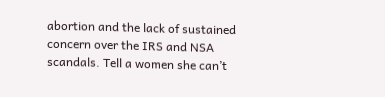abortion and the lack of sustained concern over the IRS and NSA scandals. Tell a women she can’t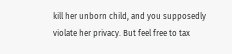kill her unborn child, and you supposedly violate her privacy. But feel free to tax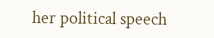her political speech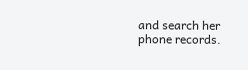and search her phone records.